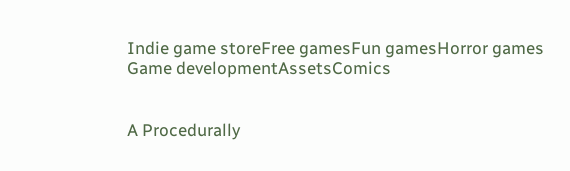Indie game storeFree gamesFun gamesHorror games
Game developmentAssetsComics


A Procedurally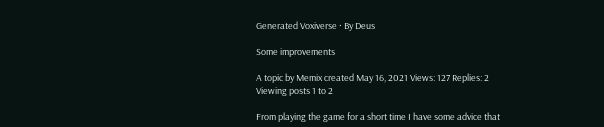Generated Voxiverse · By Deus

Some improvements

A topic by Memix created May 16, 2021 Views: 127 Replies: 2
Viewing posts 1 to 2

From playing the game for a short time I have some advice that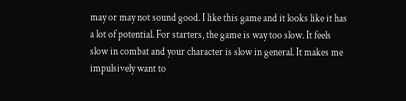may or may not sound good. I like this game and it looks like it has a lot of potential. For starters, the game is way too slow. It feels slow in combat and your character is slow in general. It makes me impulsively want to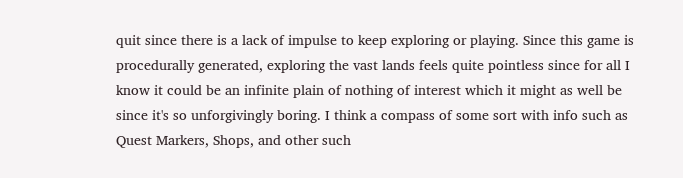quit since there is a lack of impulse to keep exploring or playing. Since this game is procedurally generated, exploring the vast lands feels quite pointless since for all I know it could be an infinite plain of nothing of interest which it might as well be since it's so unforgivingly boring. I think a compass of some sort with info such as Quest Markers, Shops, and other such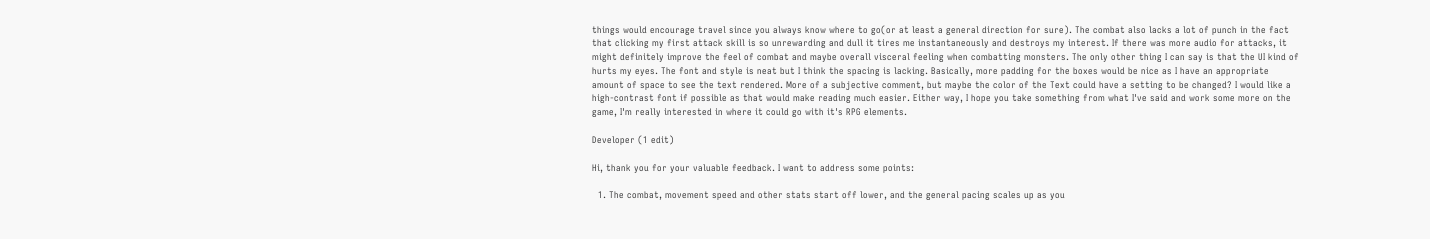things would encourage travel since you always know where to go(or at least a general direction for sure). The combat also lacks a lot of punch in the fact that clicking my first attack skill is so unrewarding and dull it tires me instantaneously and destroys my interest. If there was more audio for attacks, it might definitely improve the feel of combat and maybe overall visceral feeling when combatting monsters. The only other thing I can say is that the UI kind of hurts my eyes. The font and style is neat but I think the spacing is lacking. Basically, more padding for the boxes would be nice as I have an appropriate amount of space to see the text rendered. More of a subjective comment, but maybe the color of the Text could have a setting to be changed? I would like a high-contrast font if possible as that would make reading much easier. Either way, I hope you take something from what I've said and work some more on the game, I'm really interested in where it could go with it's RPG elements.

Developer (1 edit)

Hi, thank you for your valuable feedback. I want to address some points:

  1. The combat, movement speed and other stats start off lower, and the general pacing scales up as you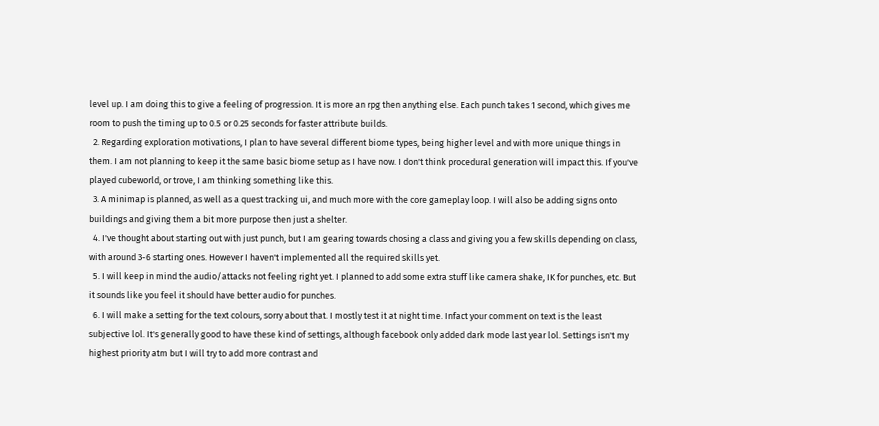level up. I am doing this to give a feeling of progression. It is more an rpg then anything else. Each punch takes 1 second, which gives me room to push the timing up to 0.5 or 0.25 seconds for faster attribute builds.
  2. Regarding exploration motivations, I plan to have several different biome types, being higher level and with more unique things in them. I am not planning to keep it the same basic biome setup as I have now. I don't think procedural generation will impact this. If you've played cubeworld, or trove, I am thinking something like this.
  3. A minimap is planned, as well as a quest tracking ui, and much more with the core gameplay loop. I will also be adding signs onto buildings and giving them a bit more purpose then just a shelter.
  4. I've thought about starting out with just punch, but I am gearing towards chosing a class and giving you a few skills depending on class, with around 3-6 starting ones. However I haven't implemented all the required skills yet.
  5. I will keep in mind the audio/attacks not feeling right yet. I planned to add some extra stuff like camera shake, IK for punches, etc. But it sounds like you feel it should have better audio for punches.
  6. I will make a setting for the text colours, sorry about that. I mostly test it at night time. Infact your comment on text is the least subjective lol. It's generally good to have these kind of settings, although facebook only added dark mode last year lol. Settings isn't my highest priority atm but I will try to add more contrast and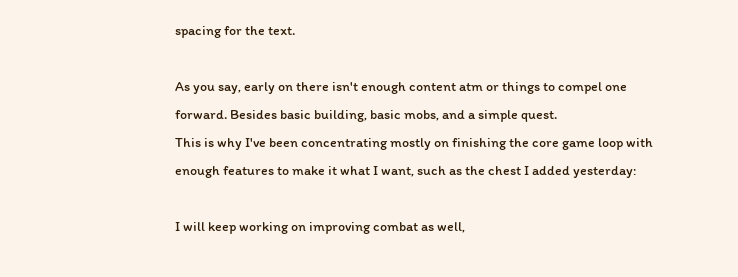spacing for the text.

As you say, early on there isn't enough content atm or things to compel one forward. Besides basic building, basic mobs, and a simple quest.
This is why I've been concentrating mostly on finishing the core game loop with enough features to make it what I want, such as the chest I added yesterday:

I will keep working on improving combat as well,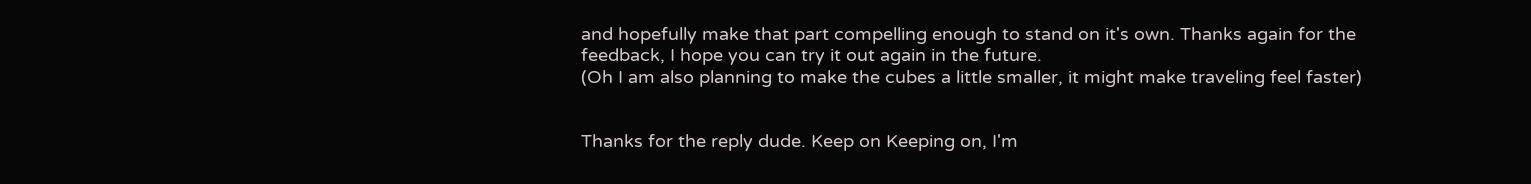and hopefully make that part compelling enough to stand on it's own. Thanks again for the feedback, I hope you can try it out again in the future.
(Oh I am also planning to make the cubes a little smaller, it might make traveling feel faster)


Thanks for the reply dude. Keep on Keeping on, I'm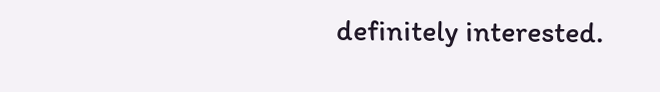definitely interested.